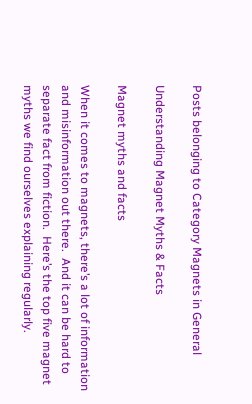Posts belonging to Category Magnets in General

Understanding Magnet Myths & Facts

Magnet myths and facts

When it comes to magnets, there’s a lot of information and misinformation out there.  And it can be hard to separate fact from fiction.  Here’s the top five magnet myths we find ourselves explaining regularly.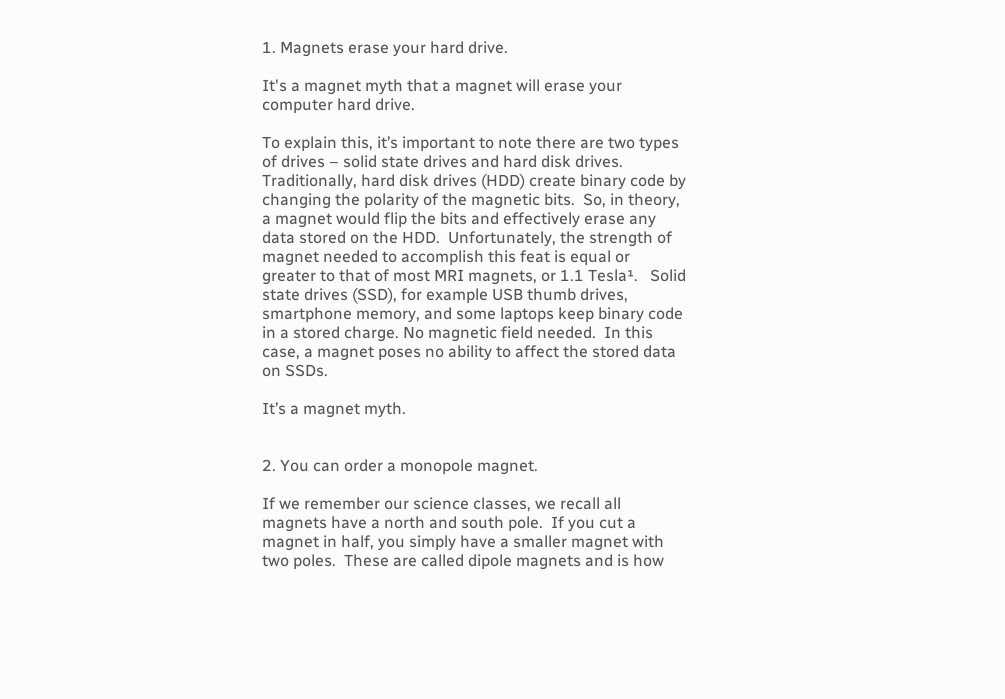1. Magnets erase your hard drive.

It's a magnet myth that a magnet will erase your computer hard drive.

To explain this, it’s important to note there are two types of drives – solid state drives and hard disk drives.  Traditionally, hard disk drives (HDD) create binary code by changing the polarity of the magnetic bits.  So, in theory, a magnet would flip the bits and effectively erase any data stored on the HDD.  Unfortunately, the strength of magnet needed to accomplish this feat is equal or greater to that of most MRI magnets, or 1.1 Tesla¹.   Solid state drives (SSD), for example USB thumb drives, smartphone memory, and some laptops keep binary code in a stored charge. No magnetic field needed.  In this case, a magnet poses no ability to affect the stored data on SSDs.

It’s a magnet myth.


2. You can order a monopole magnet.

If we remember our science classes, we recall all magnets have a north and south pole.  If you cut a magnet in half, you simply have a smaller magnet with two poles.  These are called dipole magnets and is how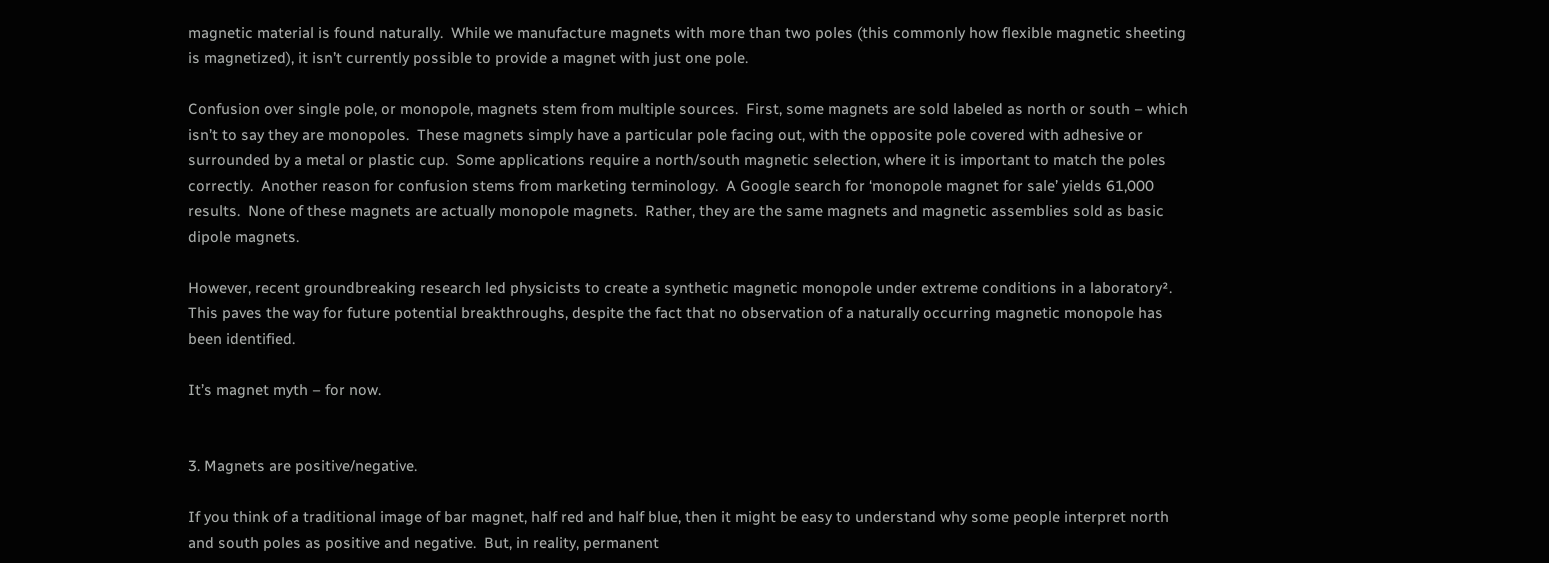magnetic material is found naturally.  While we manufacture magnets with more than two poles (this commonly how flexible magnetic sheeting is magnetized), it isn’t currently possible to provide a magnet with just one pole.

Confusion over single pole, or monopole, magnets stem from multiple sources.  First, some magnets are sold labeled as north or south – which isn’t to say they are monopoles.  These magnets simply have a particular pole facing out, with the opposite pole covered with adhesive or surrounded by a metal or plastic cup.  Some applications require a north/south magnetic selection, where it is important to match the poles correctly.  Another reason for confusion stems from marketing terminology.  A Google search for ‘monopole magnet for sale’ yields 61,000 results.  None of these magnets are actually monopole magnets.  Rather, they are the same magnets and magnetic assemblies sold as basic dipole magnets.

However, recent groundbreaking research led physicists to create a synthetic magnetic monopole under extreme conditions in a laboratory².  This paves the way for future potential breakthroughs, despite the fact that no observation of a naturally occurring magnetic monopole has been identified.

It’s magnet myth – for now.


3. Magnets are positive/negative.

If you think of a traditional image of bar magnet, half red and half blue, then it might be easy to understand why some people interpret north and south poles as positive and negative.  But, in reality, permanent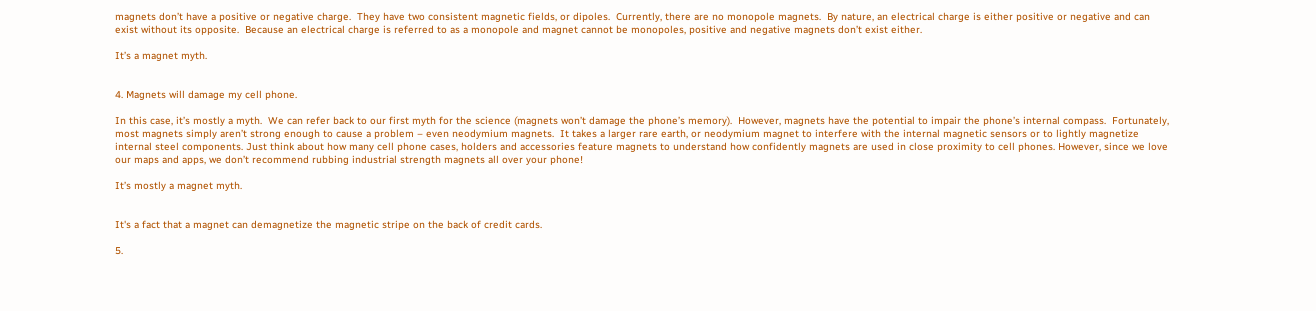magnets don’t have a positive or negative charge.  They have two consistent magnetic fields, or dipoles.  Currently, there are no monopole magnets.  By nature, an electrical charge is either positive or negative and can exist without its opposite.  Because an electrical charge is referred to as a monopole and magnet cannot be monopoles, positive and negative magnets don’t exist either.

It’s a magnet myth.


4. Magnets will damage my cell phone.

In this case, it’s mostly a myth.  We can refer back to our first myth for the science (magnets won’t damage the phone’s memory).  However, magnets have the potential to impair the phone’s internal compass.  Fortunately, most magnets simply aren’t strong enough to cause a problem – even neodymium magnets.  It takes a larger rare earth, or neodymium magnet to interfere with the internal magnetic sensors or to lightly magnetize internal steel components. Just think about how many cell phone cases, holders and accessories feature magnets to understand how confidently magnets are used in close proximity to cell phones. However, since we love our maps and apps, we don’t recommend rubbing industrial strength magnets all over your phone!

It’s mostly a magnet myth.


It's a fact that a magnet can demagnetize the magnetic stripe on the back of credit cards.

5.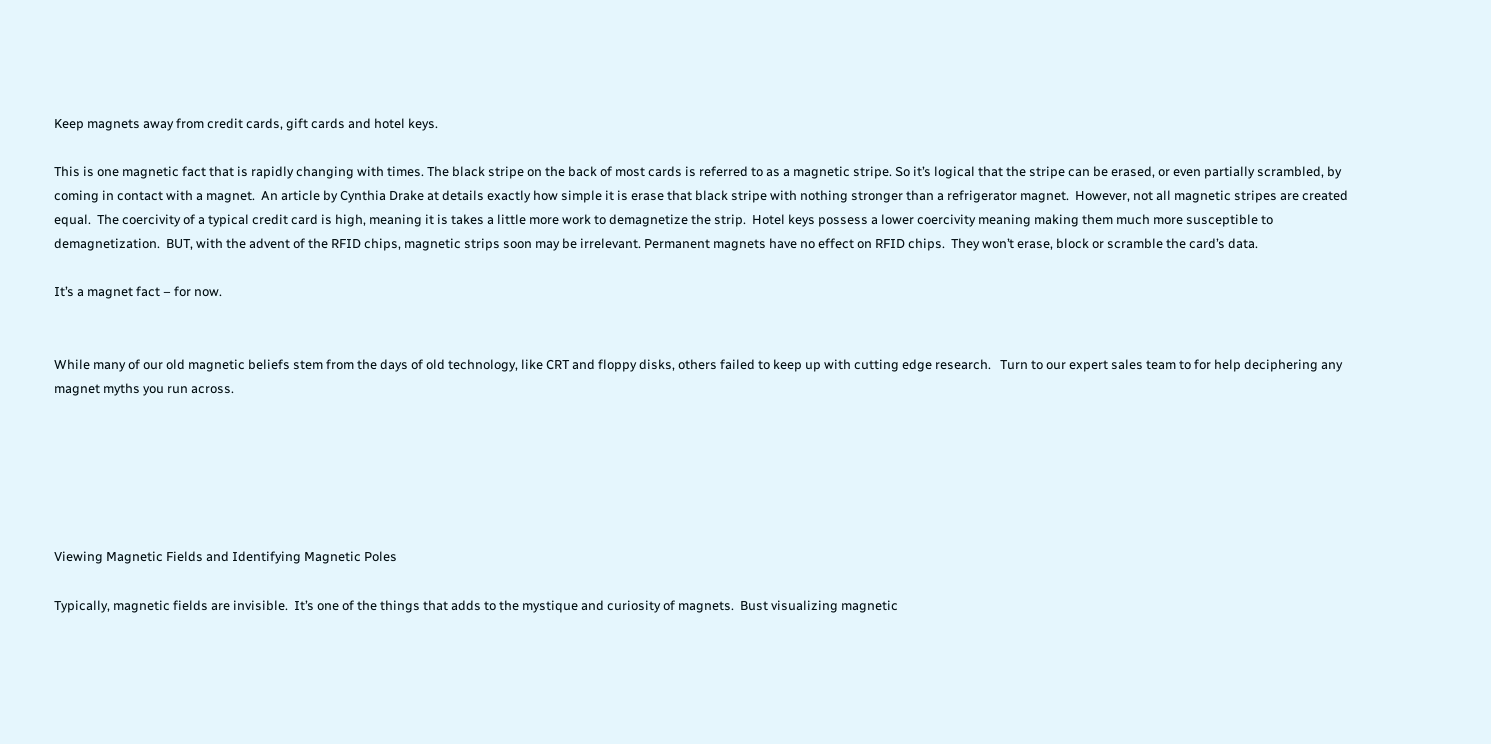Keep magnets away from credit cards, gift cards and hotel keys.

This is one magnetic fact that is rapidly changing with times. The black stripe on the back of most cards is referred to as a magnetic stripe. So it’s logical that the stripe can be erased, or even partially scrambled, by coming in contact with a magnet.  An article by Cynthia Drake at details exactly how simple it is erase that black stripe with nothing stronger than a refrigerator magnet.  However, not all magnetic stripes are created equal.  The coercivity of a typical credit card is high, meaning it is takes a little more work to demagnetize the strip.  Hotel keys possess a lower coercivity meaning making them much more susceptible to demagnetization.  BUT, with the advent of the RFID chips, magnetic strips soon may be irrelevant. Permanent magnets have no effect on RFID chips.  They won’t erase, block or scramble the card’s data.

It’s a magnet fact – for now.


While many of our old magnetic beliefs stem from the days of old technology, like CRT and floppy disks, others failed to keep up with cutting edge research.   Turn to our expert sales team to for help deciphering any magnet myths you run across.






Viewing Magnetic Fields and Identifying Magnetic Poles

Typically, magnetic fields are invisible.  It’s one of the things that adds to the mystique and curiosity of magnets.  Bust visualizing magnetic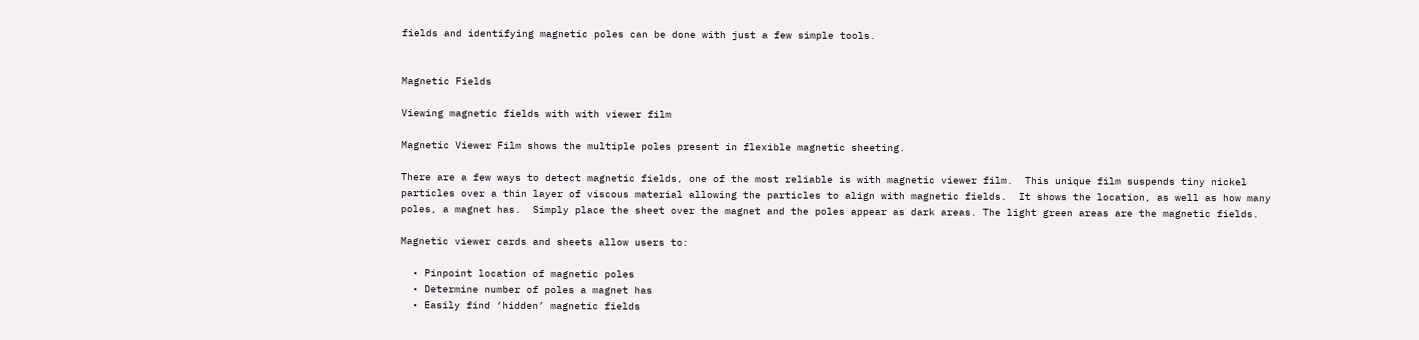fields and identifying magnetic poles can be done with just a few simple tools.


Magnetic Fields

Viewing magnetic fields with with viewer film

Magnetic Viewer Film shows the multiple poles present in flexible magnetic sheeting.

There are a few ways to detect magnetic fields, one of the most reliable is with magnetic viewer film.  This unique film suspends tiny nickel particles over a thin layer of viscous material allowing the particles to align with magnetic fields.  It shows the location, as well as how many poles, a magnet has.  Simply place the sheet over the magnet and the poles appear as dark areas. The light green areas are the magnetic fields.

Magnetic viewer cards and sheets allow users to:

  • Pinpoint location of magnetic poles
  • Determine number of poles a magnet has
  • Easily find ‘hidden’ magnetic fields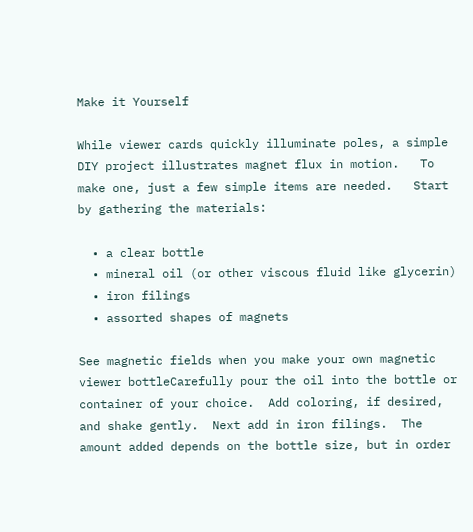Make it Yourself

While viewer cards quickly illuminate poles, a simple DIY project illustrates magnet flux in motion.   To make one, just a few simple items are needed.   Start by gathering the materials:

  • a clear bottle
  • mineral oil (or other viscous fluid like glycerin)
  • iron filings
  • assorted shapes of magnets

See magnetic fields when you make your own magnetic viewer bottleCarefully pour the oil into the bottle or container of your choice.  Add coloring, if desired, and shake gently.  Next add in iron filings.  The amount added depends on the bottle size, but in order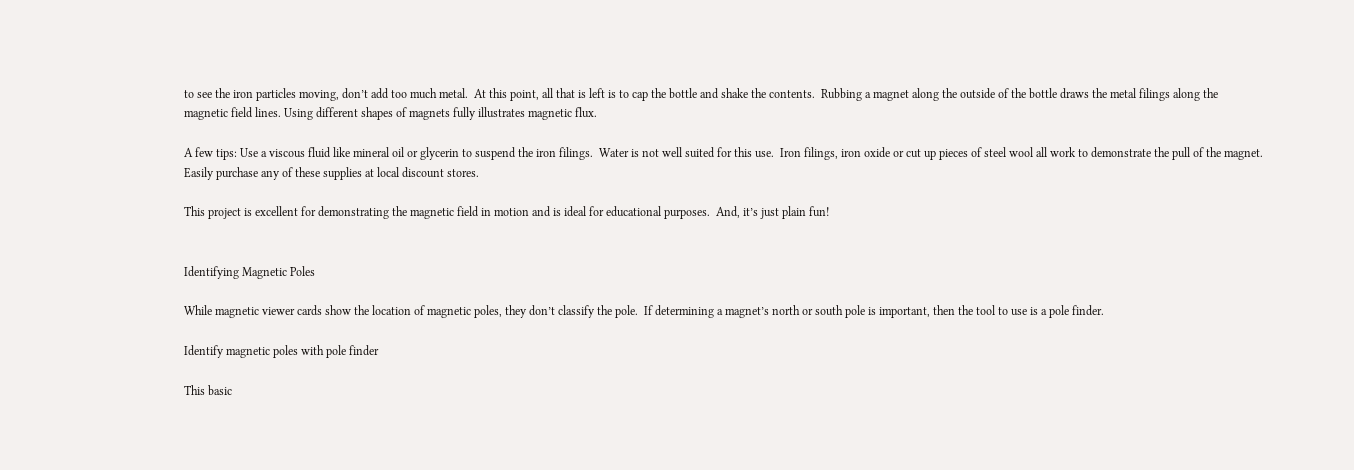to see the iron particles moving, don’t add too much metal.  At this point, all that is left is to cap the bottle and shake the contents.  Rubbing a magnet along the outside of the bottle draws the metal filings along the magnetic field lines. Using different shapes of magnets fully illustrates magnetic flux.

A few tips: Use a viscous fluid like mineral oil or glycerin to suspend the iron filings.  Water is not well suited for this use.  Iron filings, iron oxide or cut up pieces of steel wool all work to demonstrate the pull of the magnet.  Easily purchase any of these supplies at local discount stores.

This project is excellent for demonstrating the magnetic field in motion and is ideal for educational purposes.  And, it’s just plain fun!


Identifying Magnetic Poles

While magnetic viewer cards show the location of magnetic poles, they don’t classify the pole.  If determining a magnet’s north or south pole is important, then the tool to use is a pole finder.

Identify magnetic poles with pole finder

This basic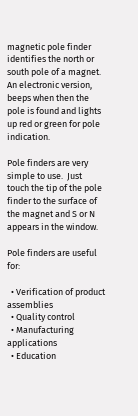magnetic pole finder identifies the north or south pole of a magnet. An electronic version, beeps when then the pole is found and lights up red or green for pole indication.

Pole finders are very simple to use.  Just touch the tip of the pole finder to the surface of the magnet and S or N appears in the window.

Pole finders are useful for:

  • Verification of product assemblies
  • Quality control
  • Manufacturing applications
  • Education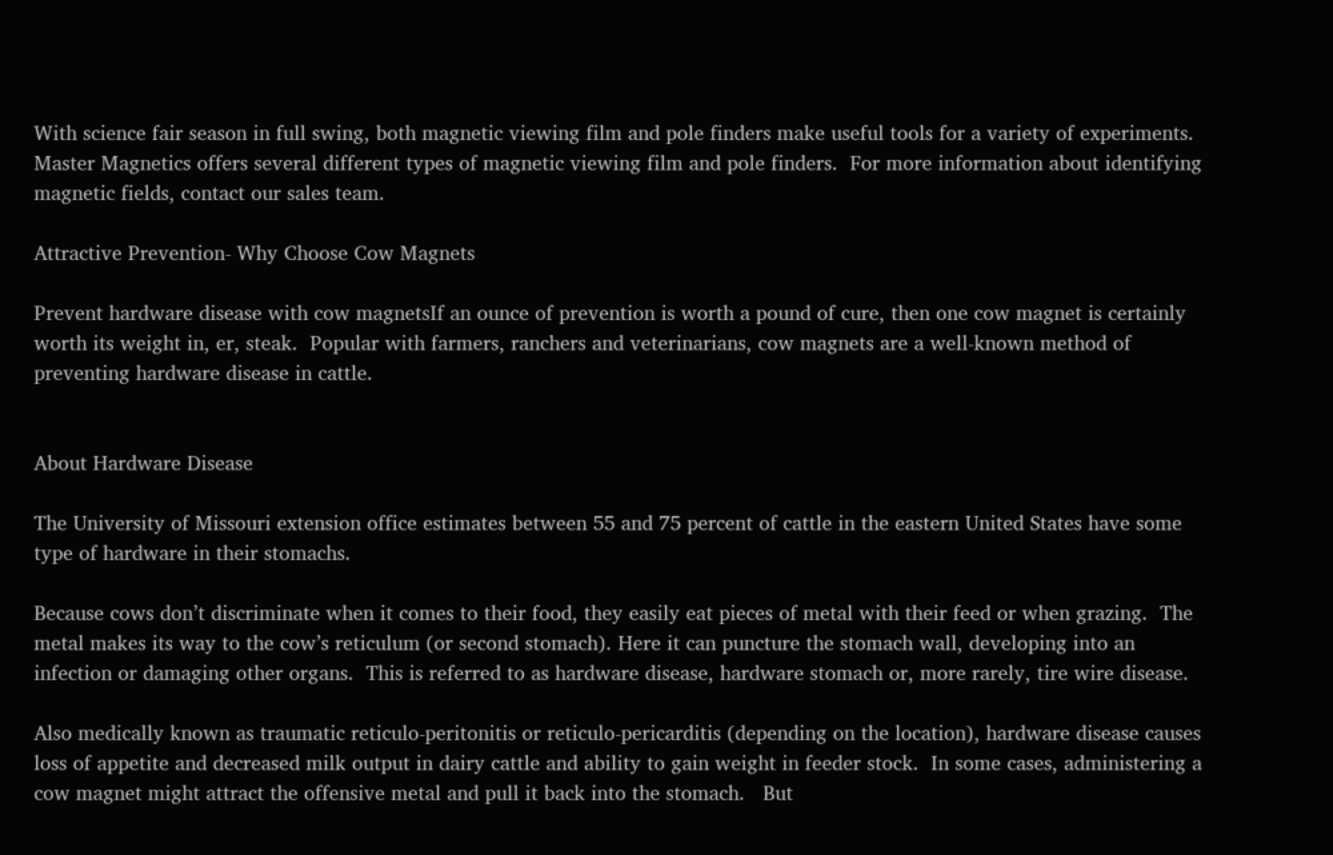With science fair season in full swing, both magnetic viewing film and pole finders make useful tools for a variety of experiments.  Master Magnetics offers several different types of magnetic viewing film and pole finders.  For more information about identifying magnetic fields, contact our sales team.

Attractive Prevention- Why Choose Cow Magnets

Prevent hardware disease with cow magnetsIf an ounce of prevention is worth a pound of cure, then one cow magnet is certainly worth its weight in, er, steak.  Popular with farmers, ranchers and veterinarians, cow magnets are a well-known method of preventing hardware disease in cattle.


About Hardware Disease

The University of Missouri extension office estimates between 55 and 75 percent of cattle in the eastern United States have some type of hardware in their stomachs.

Because cows don’t discriminate when it comes to their food, they easily eat pieces of metal with their feed or when grazing.  The metal makes its way to the cow’s reticulum (or second stomach). Here it can puncture the stomach wall, developing into an infection or damaging other organs.  This is referred to as hardware disease, hardware stomach or, more rarely, tire wire disease.

Also medically known as traumatic reticulo-peritonitis or reticulo-pericarditis (depending on the location), hardware disease causes loss of appetite and decreased milk output in dairy cattle and ability to gain weight in feeder stock.  In some cases, administering a cow magnet might attract the offensive metal and pull it back into the stomach.   But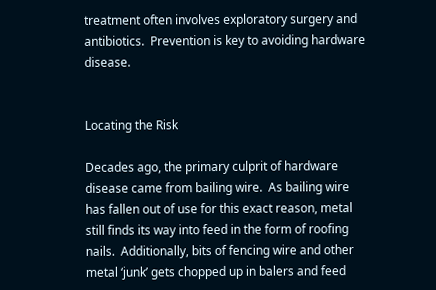treatment often involves exploratory surgery and antibiotics.  Prevention is key to avoiding hardware disease.


Locating the Risk

Decades ago, the primary culprit of hardware disease came from bailing wire.  As bailing wire has fallen out of use for this exact reason, metal still finds its way into feed in the form of roofing nails.  Additionally, bits of fencing wire and other metal ‘junk’ gets chopped up in balers and feed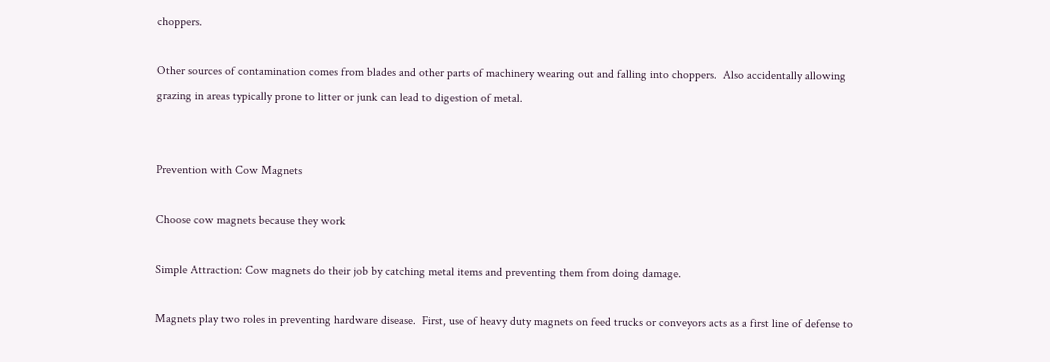choppers.

Other sources of contamination comes from blades and other parts of machinery wearing out and falling into choppers.  Also accidentally allowing grazing in areas typically prone to litter or junk can lead to digestion of metal.


Prevention with Cow Magnets

Choose cow magnets because they work

Simple Attraction: Cow magnets do their job by catching metal items and preventing them from doing damage.

Magnets play two roles in preventing hardware disease.  First, use of heavy duty magnets on feed trucks or conveyors acts as a first line of defense to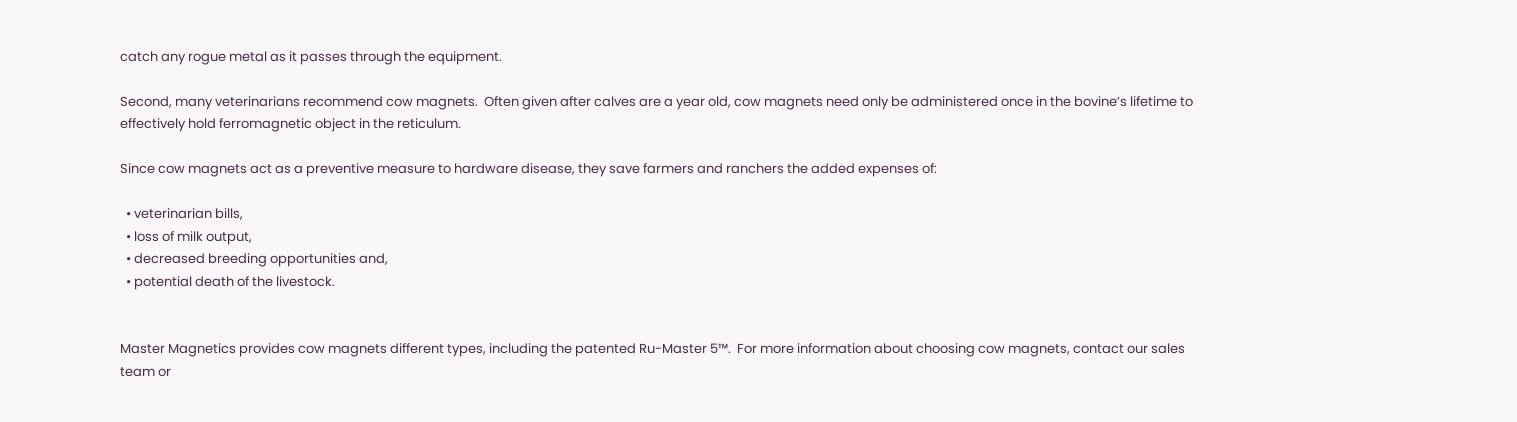catch any rogue metal as it passes through the equipment.

Second, many veterinarians recommend cow magnets.  Often given after calves are a year old, cow magnets need only be administered once in the bovine’s lifetime to effectively hold ferromagnetic object in the reticulum.

Since cow magnets act as a preventive measure to hardware disease, they save farmers and ranchers the added expenses of:

  • veterinarian bills,
  • loss of milk output,
  • decreased breeding opportunities and,
  • potential death of the livestock.


Master Magnetics provides cow magnets different types, including the patented Ru-Master 5™.  For more information about choosing cow magnets, contact our sales team or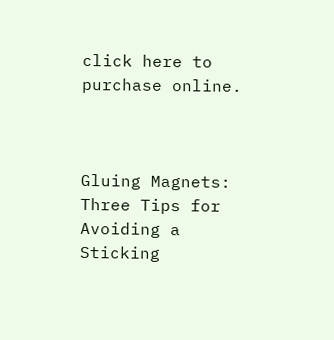click here to purchase online.



Gluing Magnets: Three Tips for Avoiding a Sticking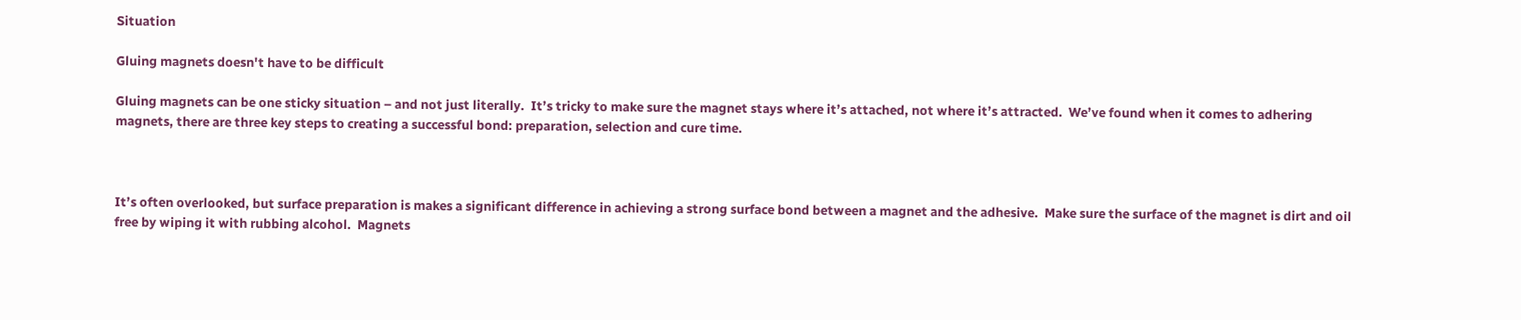Situation

Gluing magnets doesn't have to be difficult

Gluing magnets can be one sticky situation – and not just literally.  It’s tricky to make sure the magnet stays where it’s attached, not where it’s attracted.  We’ve found when it comes to adhering magnets, there are three key steps to creating a successful bond: preparation, selection and cure time.



It’s often overlooked, but surface preparation is makes a significant difference in achieving a strong surface bond between a magnet and the adhesive.  Make sure the surface of the magnet is dirt and oil free by wiping it with rubbing alcohol.  Magnets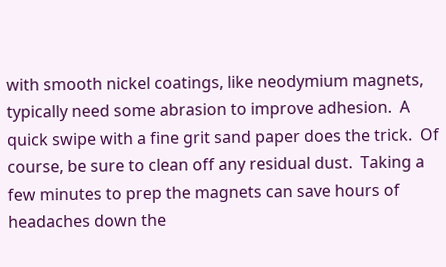with smooth nickel coatings, like neodymium magnets, typically need some abrasion to improve adhesion.  A quick swipe with a fine grit sand paper does the trick.  Of course, be sure to clean off any residual dust.  Taking a few minutes to prep the magnets can save hours of headaches down the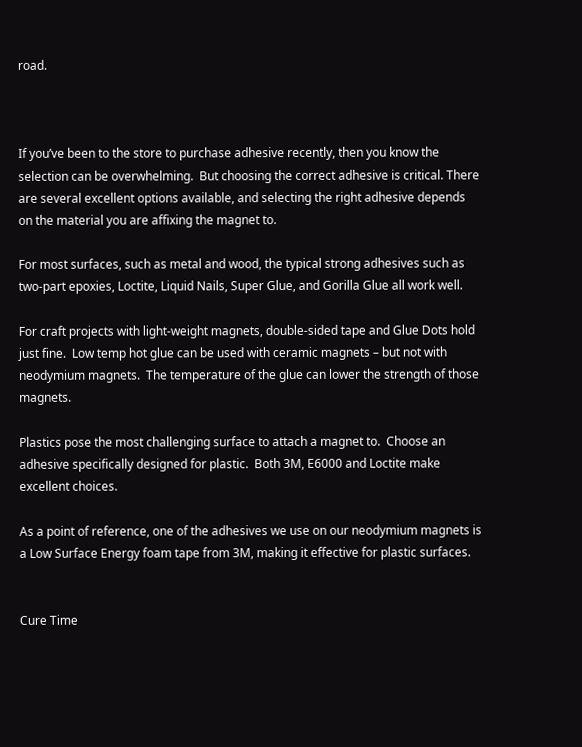road.



If you’ve been to the store to purchase adhesive recently, then you know the selection can be overwhelming.  But choosing the correct adhesive is critical. There are several excellent options available, and selecting the right adhesive depends on the material you are affixing the magnet to.

For most surfaces, such as metal and wood, the typical strong adhesives such as two-part epoxies, Loctite, Liquid Nails, Super Glue, and Gorilla Glue all work well.

For craft projects with light-weight magnets, double-sided tape and Glue Dots hold just fine.  Low temp hot glue can be used with ceramic magnets – but not with neodymium magnets.  The temperature of the glue can lower the strength of those magnets.

Plastics pose the most challenging surface to attach a magnet to.  Choose an adhesive specifically designed for plastic.  Both 3M, E6000 and Loctite make excellent choices.

As a point of reference, one of the adhesives we use on our neodymium magnets is a Low Surface Energy foam tape from 3M, making it effective for plastic surfaces.


Cure Time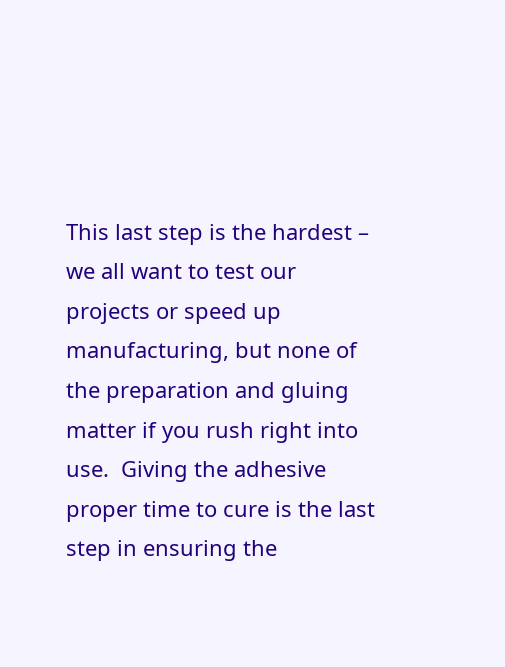This last step is the hardest – we all want to test our projects or speed up manufacturing, but none of the preparation and gluing matter if you rush right into use.  Giving the adhesive proper time to cure is the last step in ensuring the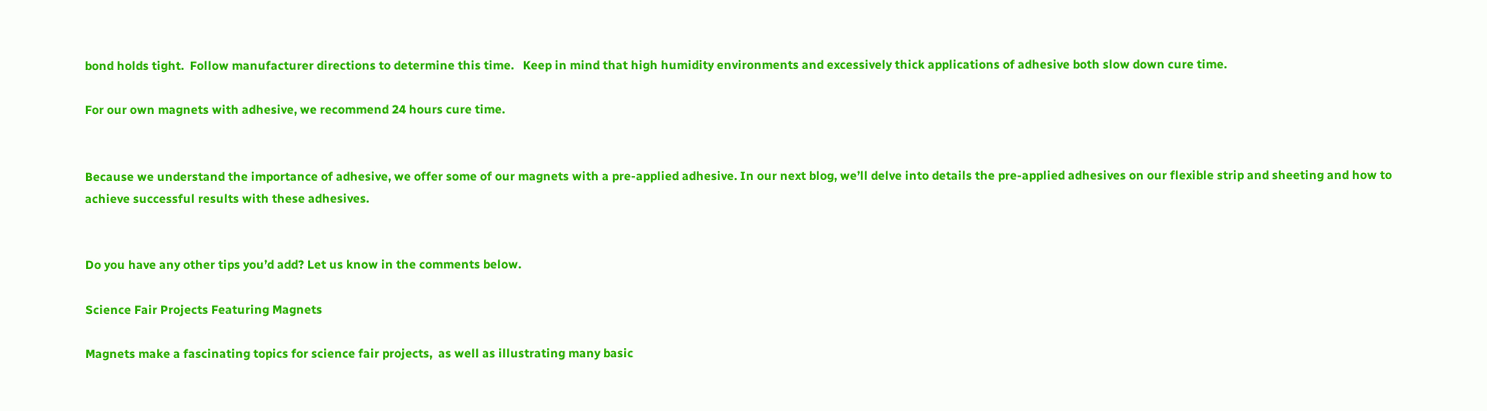bond holds tight.  Follow manufacturer directions to determine this time.   Keep in mind that high humidity environments and excessively thick applications of adhesive both slow down cure time.

For our own magnets with adhesive, we recommend 24 hours cure time.


Because we understand the importance of adhesive, we offer some of our magnets with a pre-applied adhesive. In our next blog, we’ll delve into details the pre-applied adhesives on our flexible strip and sheeting and how to achieve successful results with these adhesives.


Do you have any other tips you’d add? Let us know in the comments below.

Science Fair Projects Featuring Magnets

Magnets make a fascinating topics for science fair projects,  as well as illustrating many basic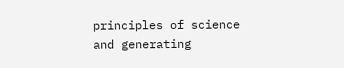principles of science and generating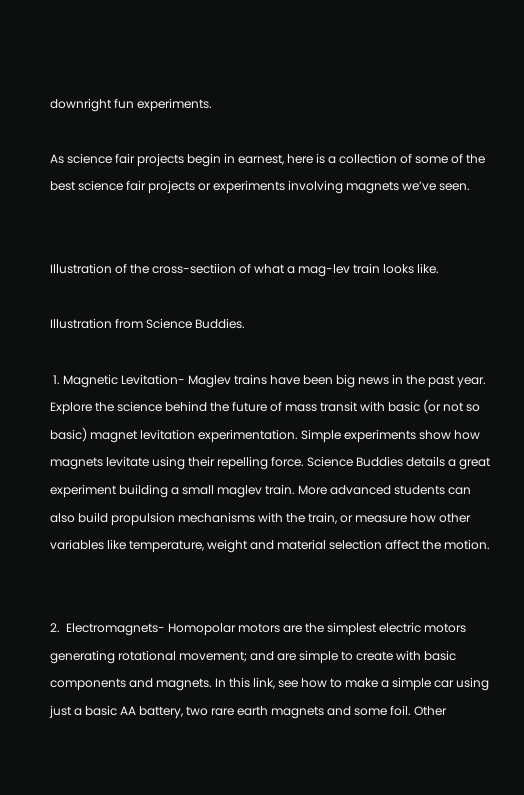downright fun experiments.

As science fair projects begin in earnest, here is a collection of some of the best science fair projects or experiments involving magnets we’ve seen.


Illustration of the cross-sectiion of what a mag-lev train looks like.

Illustration from Science Buddies.

 1. Magnetic Levitation- Maglev trains have been big news in the past year. Explore the science behind the future of mass transit with basic (or not so basic) magnet levitation experimentation. Simple experiments show how magnets levitate using their repelling force. Science Buddies details a great experiment building a small maglev train. More advanced students can also build propulsion mechanisms with the train, or measure how other variables like temperature, weight and material selection affect the motion.


2.  Electromagnets- Homopolar motors are the simplest electric motors generating rotational movement; and are simple to create with basic components and magnets. In this link, see how to make a simple car using just a basic AA battery, two rare earth magnets and some foil. Other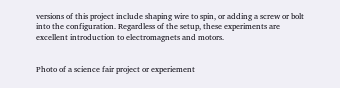versions of this project include shaping wire to spin, or adding a screw or bolt into the configuration. Regardless of the setup, these experiments are excellent introduction to electromagnets and motors.


Photo of a science fair project or experiement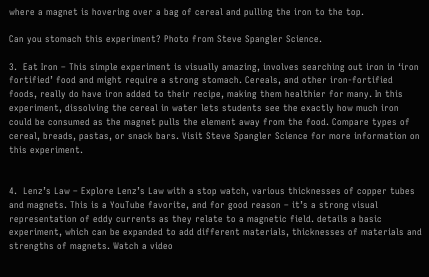where a magnet is hovering over a bag of cereal and pulling the iron to the top.

Can you stomach this experiment? Photo from Steve Spangler Science.

3.  Eat Iron – This simple experiment is visually amazing, involves searching out iron in ‘iron fortified’ food and might require a strong stomach. Cereals, and other iron-fortified foods, really do have iron added to their recipe, making them healthier for many. In this experiment, dissolving the cereal in water lets students see the exactly how much iron could be consumed as the magnet pulls the element away from the food. Compare types of cereal, breads, pastas, or snack bars. Visit Steve Spangler Science for more information on this experiment.


4.  Lenz’s Law – Explore Lenz’s Law with a stop watch, various thicknesses of copper tubes and magnets. This is a YouTube favorite, and for good reason – it’s a strong visual representation of eddy currents as they relate to a magnetic field. details a basic experiment, which can be expanded to add different materials, thicknesses of materials and strengths of magnets. Watch a video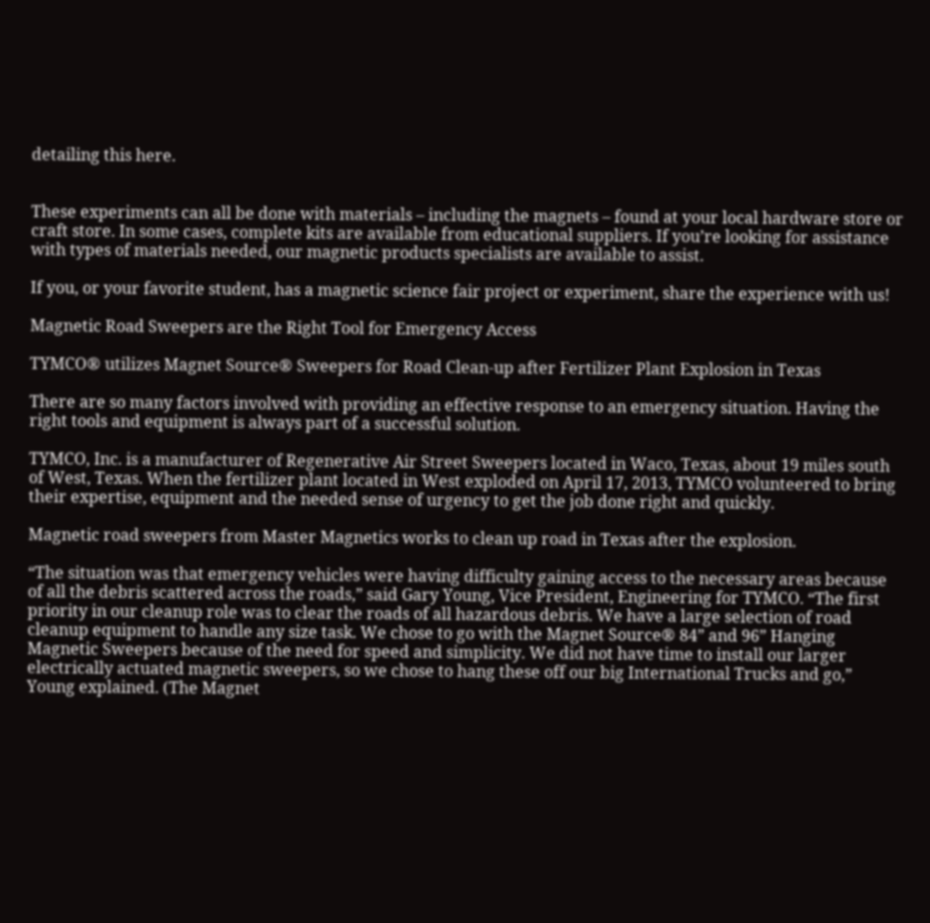detailing this here.


These experiments can all be done with materials – including the magnets – found at your local hardware store or craft store. In some cases, complete kits are available from educational suppliers. If you’re looking for assistance with types of materials needed, our magnetic products specialists are available to assist.

If you, or your favorite student, has a magnetic science fair project or experiment, share the experience with us!

Magnetic Road Sweepers are the Right Tool for Emergency Access

TYMCO® utilizes Magnet Source® Sweepers for Road Clean-up after Fertilizer Plant Explosion in Texas

There are so many factors involved with providing an effective response to an emergency situation. Having the right tools and equipment is always part of a successful solution.

TYMCO, Inc. is a manufacturer of Regenerative Air Street Sweepers located in Waco, Texas, about 19 miles south of West, Texas. When the fertilizer plant located in West exploded on April 17, 2013, TYMCO volunteered to bring their expertise, equipment and the needed sense of urgency to get the job done right and quickly.

Magnetic road sweepers from Master Magnetics works to clean up road in Texas after the explosion.

“The situation was that emergency vehicles were having difficulty gaining access to the necessary areas because of all the debris scattered across the roads,” said Gary Young, Vice President, Engineering for TYMCO. “The first priority in our cleanup role was to clear the roads of all hazardous debris. We have a large selection of road cleanup equipment to handle any size task. We chose to go with the Magnet Source® 84” and 96” Hanging Magnetic Sweepers because of the need for speed and simplicity. We did not have time to install our larger electrically actuated magnetic sweepers, so we chose to hang these off our big International Trucks and go,” Young explained. (The Magnet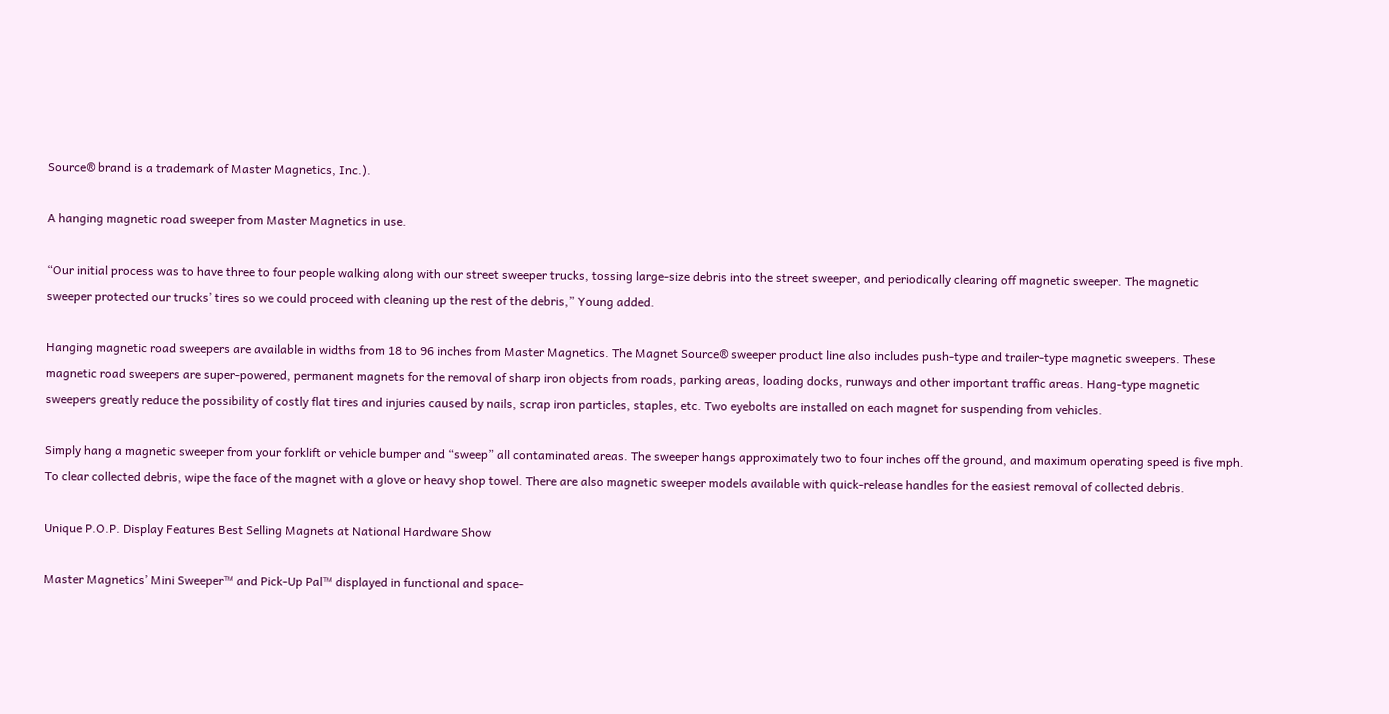Source® brand is a trademark of Master Magnetics, Inc.).

A hanging magnetic road sweeper from Master Magnetics in use.

“Our initial process was to have three to four people walking along with our street sweeper trucks, tossing large-size debris into the street sweeper, and periodically clearing off magnetic sweeper. The magnetic sweeper protected our trucks’ tires so we could proceed with cleaning up the rest of the debris,” Young added.

Hanging magnetic road sweepers are available in widths from 18 to 96 inches from Master Magnetics. The Magnet Source® sweeper product line also includes push-type and trailer-type magnetic sweepers. These magnetic road sweepers are super-powered, permanent magnets for the removal of sharp iron objects from roads, parking areas, loading docks, runways and other important traffic areas. Hang-type magnetic sweepers greatly reduce the possibility of costly flat tires and injuries caused by nails, scrap iron particles, staples, etc. Two eyebolts are installed on each magnet for suspending from vehicles.

Simply hang a magnetic sweeper from your forklift or vehicle bumper and “sweep” all contaminated areas. The sweeper hangs approximately two to four inches off the ground, and maximum operating speed is five mph. To clear collected debris, wipe the face of the magnet with a glove or heavy shop towel. There are also magnetic sweeper models available with quick-release handles for the easiest removal of collected debris.

Unique P.O.P. Display Features Best Selling Magnets at National Hardware Show

Master Magnetics’ Mini Sweeper™ and Pick-Up Pal™ displayed in functional and space-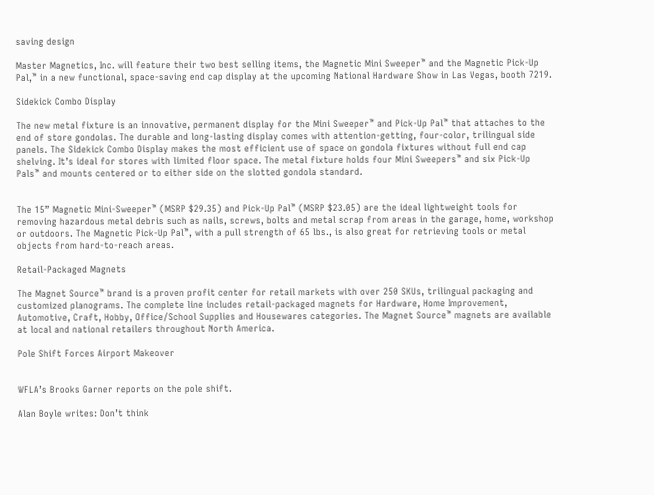saving design

Master Magnetics, Inc. will feature their two best selling items, the Magnetic Mini Sweeper™ and the Magnetic Pick-Up Pal,™ in a new functional, space-saving end cap display at the upcoming National Hardware Show in Las Vegas, booth 7219.

Sidekick Combo Display

The new metal fixture is an innovative, permanent display for the Mini Sweeper™ and Pick-Up Pal™ that attaches to the end of store gondolas. The durable and long-lasting display comes with attention-getting, four-color, trilingual side panels. The Sidekick Combo Display makes the most efficient use of space on gondola fixtures without full end cap shelving. It’s ideal for stores with limited floor space. The metal fixture holds four Mini Sweepers™ and six Pick-Up Pals™ and mounts centered or to either side on the slotted gondola standard.


The 15” Magnetic Mini-Sweeper™ (MSRP $29.35) and Pick-Up Pal™ (MSRP $23.05) are the ideal lightweight tools for removing hazardous metal debris such as nails, screws, bolts and metal scrap from areas in the garage, home, workshop or outdoors. The Magnetic Pick-Up Pal™, with a pull strength of 65 lbs., is also great for retrieving tools or metal objects from hard-to-reach areas.

Retail-Packaged Magnets

The Magnet Source™ brand is a proven profit center for retail markets with over 250 SKUs, trilingual packaging and customized planograms. The complete line includes retail-packaged magnets for Hardware, Home Improvement, Automotive, Craft, Hobby, Office/School Supplies and Housewares categories. The Magnet Source™ magnets are available at local and national retailers throughout North America.

Pole Shift Forces Airport Makeover


WFLA’s Brooks Garner reports on the pole shift.

Alan Boyle writes: Don’t think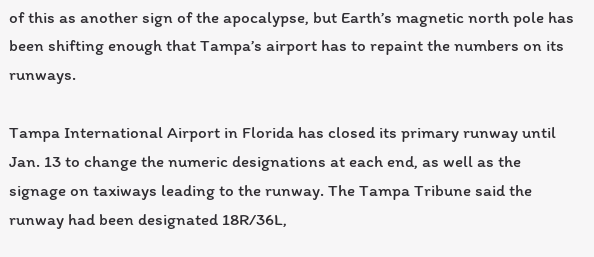of this as another sign of the apocalypse, but Earth’s magnetic north pole has been shifting enough that Tampa’s airport has to repaint the numbers on its runways.

Tampa International Airport in Florida has closed its primary runway until Jan. 13 to change the numeric designations at each end, as well as the signage on taxiways leading to the runway. The Tampa Tribune said the runway had been designated 18R/36L,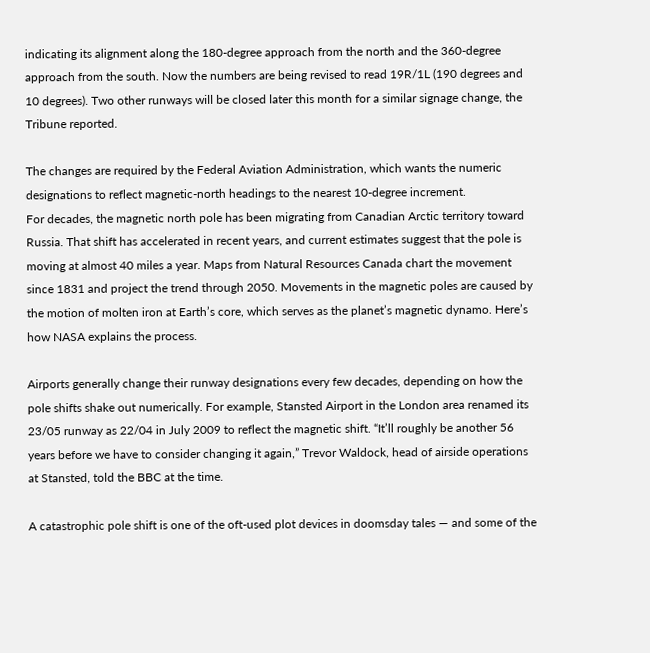indicating its alignment along the 180-degree approach from the north and the 360-degree approach from the south. Now the numbers are being revised to read 19R/1L (190 degrees and 10 degrees). Two other runways will be closed later this month for a similar signage change, the Tribune reported.

The changes are required by the Federal Aviation Administration, which wants the numeric designations to reflect magnetic-north headings to the nearest 10-degree increment.
For decades, the magnetic north pole has been migrating from Canadian Arctic territory toward Russia. That shift has accelerated in recent years, and current estimates suggest that the pole is moving at almost 40 miles a year. Maps from Natural Resources Canada chart the movement since 1831 and project the trend through 2050. Movements in the magnetic poles are caused by the motion of molten iron at Earth’s core, which serves as the planet’s magnetic dynamo. Here’s how NASA explains the process.

Airports generally change their runway designations every few decades, depending on how the pole shifts shake out numerically. For example, Stansted Airport in the London area renamed its 23/05 runway as 22/04 in July 2009 to reflect the magnetic shift. “It’ll roughly be another 56 years before we have to consider changing it again,” Trevor Waldock, head of airside operations at Stansted, told the BBC at the time.

A catastrophic pole shift is one of the oft-used plot devices in doomsday tales — and some of the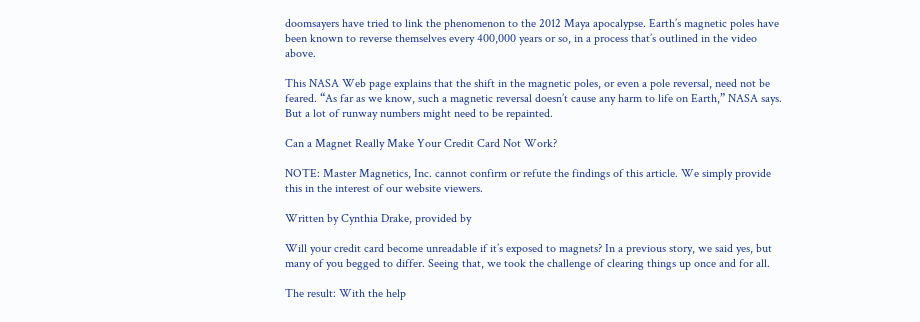doomsayers have tried to link the phenomenon to the 2012 Maya apocalypse. Earth’s magnetic poles have been known to reverse themselves every 400,000 years or so, in a process that’s outlined in the video above.

This NASA Web page explains that the shift in the magnetic poles, or even a pole reversal, need not be feared. “As far as we know, such a magnetic reversal doesn’t cause any harm to life on Earth,” NASA says. But a lot of runway numbers might need to be repainted.

Can a Magnet Really Make Your Credit Card Not Work?

NOTE: Master Magnetics, Inc. cannot confirm or refute the findings of this article. We simply provide this in the interest of our website viewers.

Written by Cynthia Drake, provided by

Will your credit card become unreadable if it’s exposed to magnets? In a previous story, we said yes, but many of you begged to differ. Seeing that, we took the challenge of clearing things up once and for all.

The result: With the help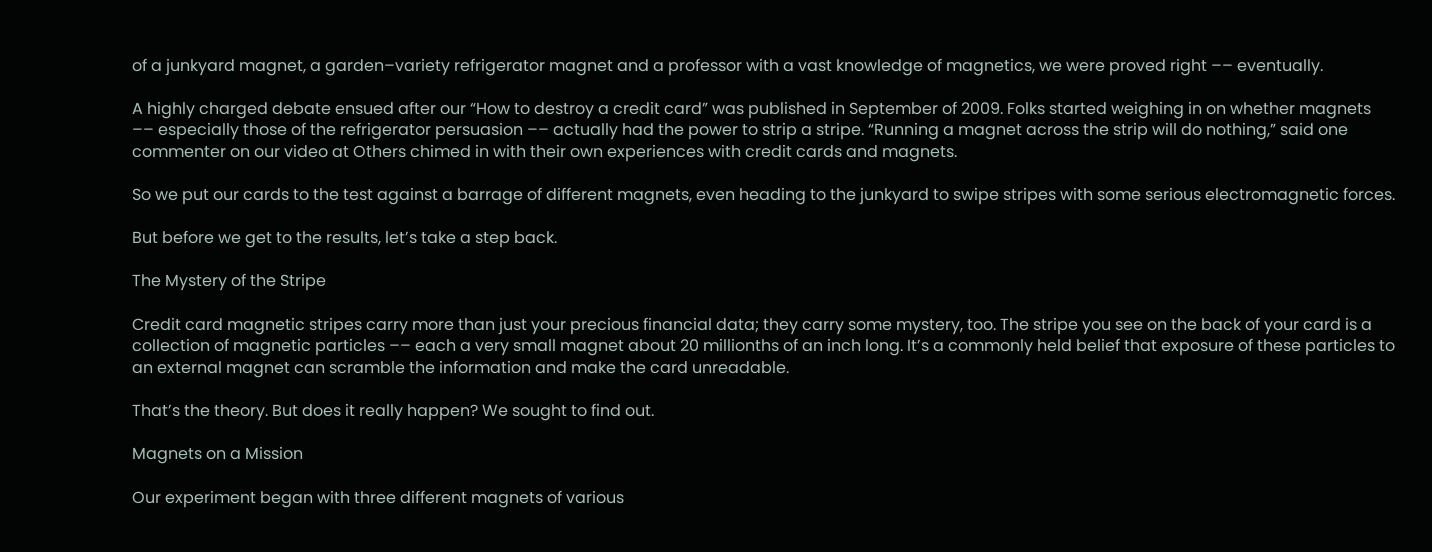of a junkyard magnet, a garden–variety refrigerator magnet and a professor with a vast knowledge of magnetics, we were proved right –– eventually.

A highly charged debate ensued after our “How to destroy a credit card” was published in September of 2009. Folks started weighing in on whether magnets –– especially those of the refrigerator persuasion –– actually had the power to strip a stripe. “Running a magnet across the strip will do nothing,” said one commenter on our video at Others chimed in with their own experiences with credit cards and magnets.

So we put our cards to the test against a barrage of different magnets, even heading to the junkyard to swipe stripes with some serious electromagnetic forces.

But before we get to the results, let’s take a step back.

The Mystery of the Stripe

Credit card magnetic stripes carry more than just your precious financial data; they carry some mystery, too. The stripe you see on the back of your card is a collection of magnetic particles –– each a very small magnet about 20 millionths of an inch long. It’s a commonly held belief that exposure of these particles to an external magnet can scramble the information and make the card unreadable.

That’s the theory. But does it really happen? We sought to find out.

Magnets on a Mission

Our experiment began with three different magnets of various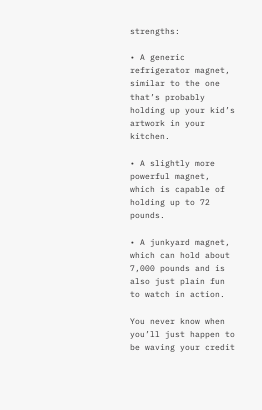strengths:

• A generic refrigerator magnet, similar to the one that’s probably holding up your kid’s artwork in your kitchen.

• A slightly more powerful magnet, which is capable of holding up to 72 pounds.

• A junkyard magnet, which can hold about 7,000 pounds and is also just plain fun to watch in action.

You never know when you’ll just happen to be waving your credit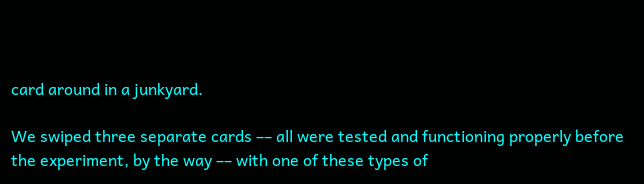card around in a junkyard.

We swiped three separate cards –– all were tested and functioning properly before the experiment, by the way –– with one of these types of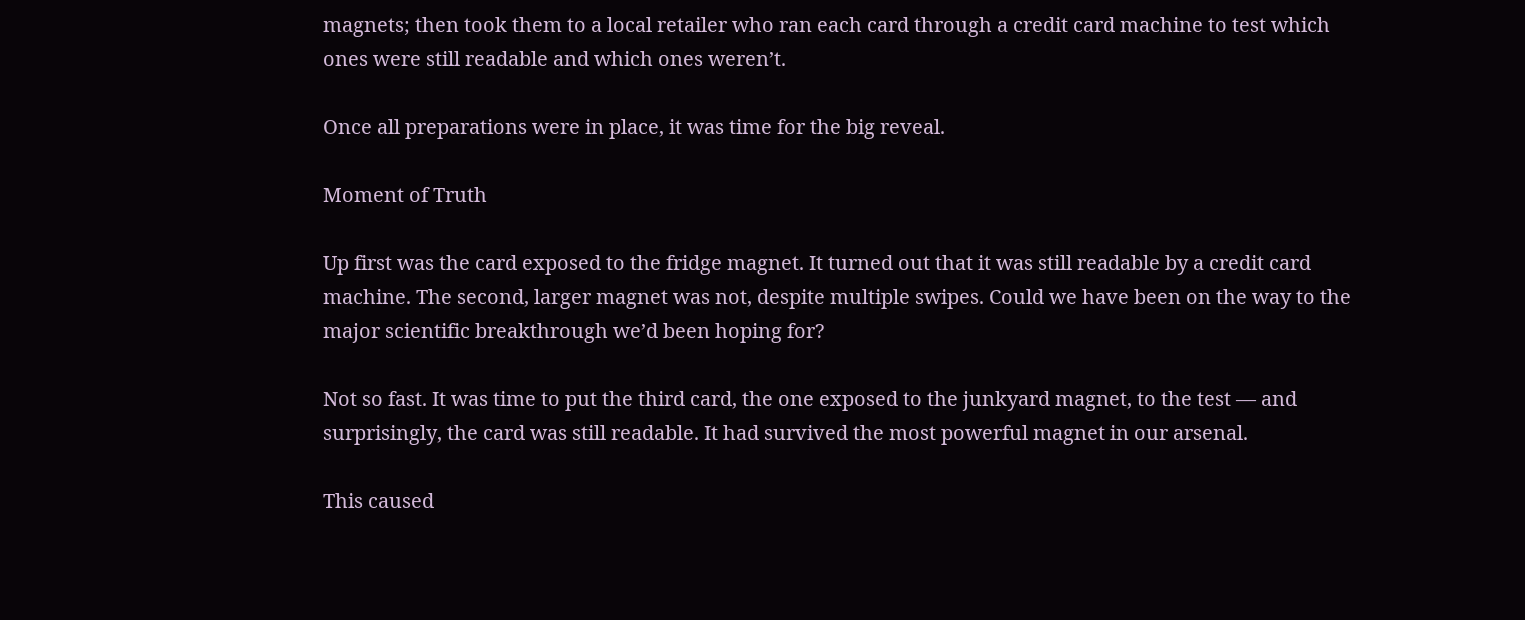magnets; then took them to a local retailer who ran each card through a credit card machine to test which ones were still readable and which ones weren’t.

Once all preparations were in place, it was time for the big reveal.

Moment of Truth

Up first was the card exposed to the fridge magnet. It turned out that it was still readable by a credit card machine. The second, larger magnet was not, despite multiple swipes. Could we have been on the way to the major scientific breakthrough we’d been hoping for?

Not so fast. It was time to put the third card, the one exposed to the junkyard magnet, to the test –– and surprisingly, the card was still readable. It had survived the most powerful magnet in our arsenal.

This caused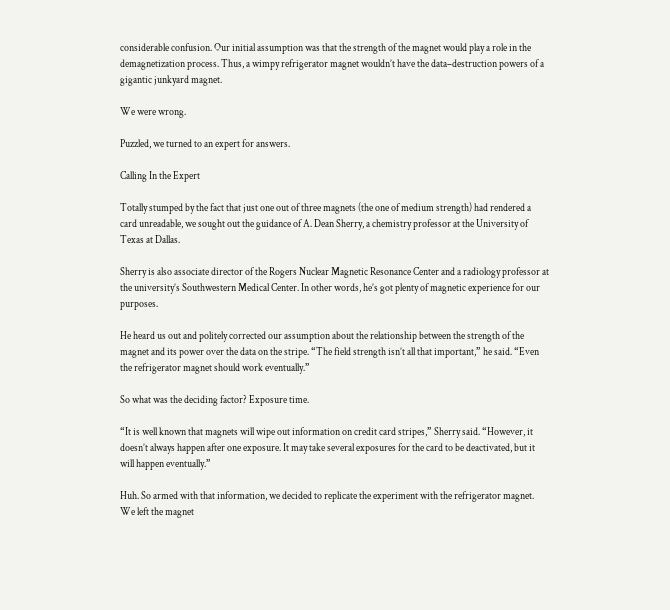considerable confusion. Our initial assumption was that the strength of the magnet would play a role in the demagnetization process. Thus, a wimpy refrigerator magnet wouldn’t have the data–destruction powers of a gigantic junkyard magnet.

We were wrong.

Puzzled, we turned to an expert for answers.

Calling In the Expert

Totally stumped by the fact that just one out of three magnets (the one of medium strength) had rendered a card unreadable, we sought out the guidance of A. Dean Sherry, a chemistry professor at the University of Texas at Dallas.

Sherry is also associate director of the Rogers Nuclear Magnetic Resonance Center and a radiology professor at the university’s Southwestern Medical Center. In other words, he’s got plenty of magnetic experience for our purposes.

He heard us out and politely corrected our assumption about the relationship between the strength of the magnet and its power over the data on the stripe. “The field strength isn’t all that important,” he said. “Even the refrigerator magnet should work eventually.”

So what was the deciding factor? Exposure time.

“It is well known that magnets will wipe out information on credit card stripes,” Sherry said. “However, it doesn’t always happen after one exposure. It may take several exposures for the card to be deactivated, but it will happen eventually.”

Huh. So armed with that information, we decided to replicate the experiment with the refrigerator magnet. We left the magnet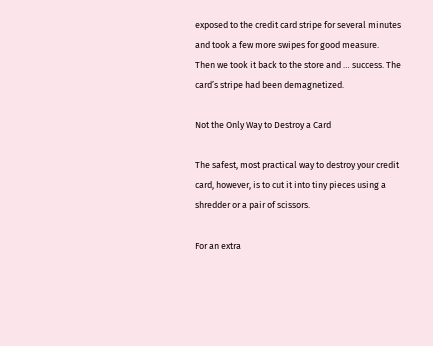exposed to the credit card stripe for several minutes and took a few more swipes for good measure.
Then we took it back to the store and … success. The card’s stripe had been demagnetized.

Not the Only Way to Destroy a Card

The safest, most practical way to destroy your credit card, however, is to cut it into tiny pieces using a shredder or a pair of scissors.

For an extra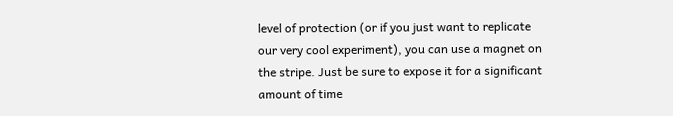level of protection (or if you just want to replicate our very cool experiment), you can use a magnet on the stripe. Just be sure to expose it for a significant amount of time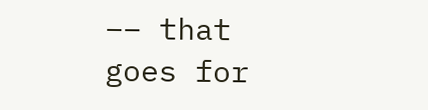–– that goes for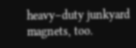heavy–duty junkyard magnets, too.